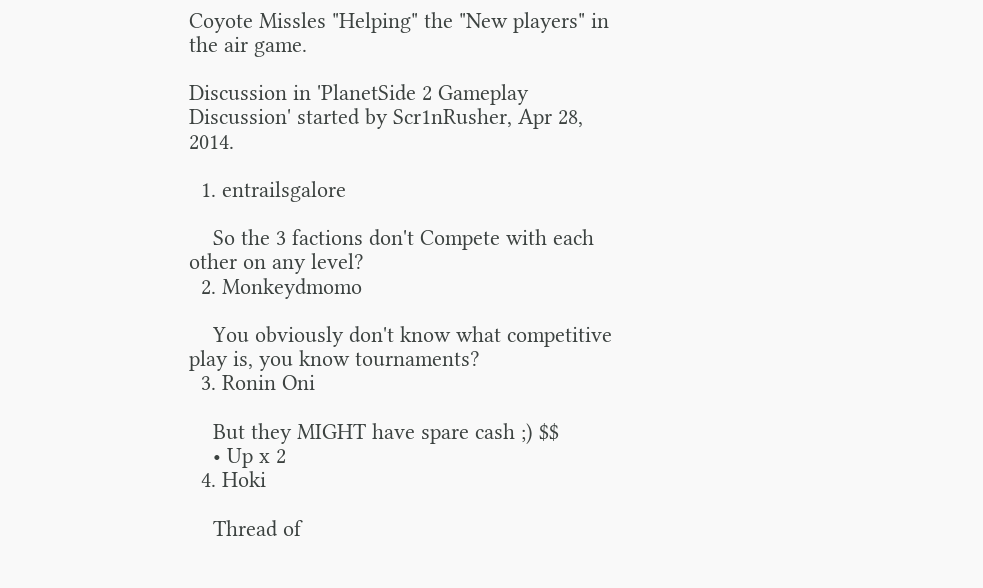Coyote Missles "Helping" the "New players" in the air game.

Discussion in 'PlanetSide 2 Gameplay Discussion' started by Scr1nRusher, Apr 28, 2014.

  1. entrailsgalore

    So the 3 factions don't Compete with each other on any level?
  2. Monkeydmomo

    You obviously don't know what competitive play is, you know tournaments?
  3. Ronin Oni

    But they MIGHT have spare cash ;) $$
    • Up x 2
  4. Hoki

    Thread of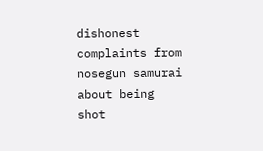dishonest complaints from nosegun samurai about being shot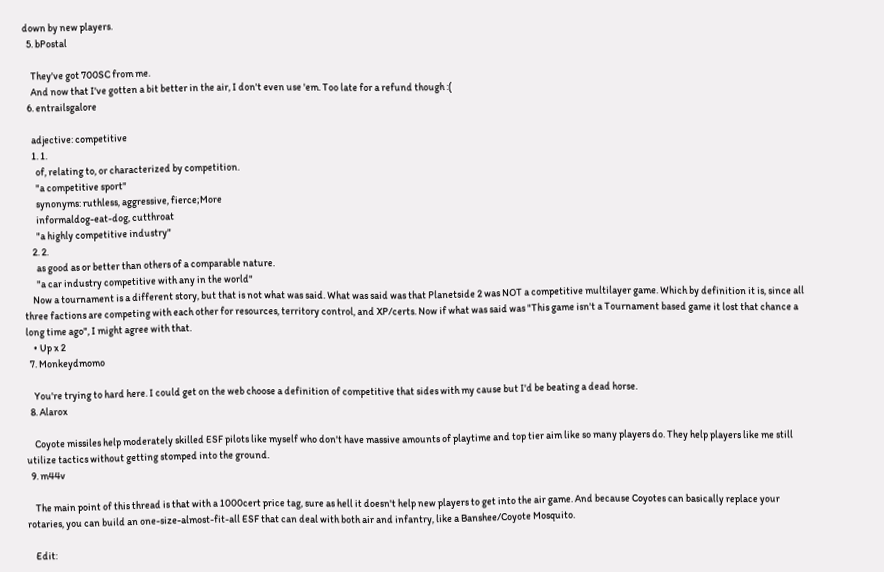down by new players.
  5. bPostal

    They've got 700SC from me.
    And now that I've gotten a bit better in the air, I don't even use 'em. Too late for a refund though :(
  6. entrailsgalore

    adjective: competitive
    1. 1.
      of, relating to, or characterized by competition.
      "a competitive sport"
      synonyms: ruthless, aggressive, fierce;More
      informaldog-eat-dog, cutthroat
      "a highly competitive industry"
    2. 2.
      as good as or better than others of a comparable nature.
      "a car industry competitive with any in the world"
    Now a tournament is a different story, but that is not what was said. What was said was that Planetside 2 was NOT a competitive multilayer game. Which by definition it is, since all three factions are competing with each other for resources, territory control, and XP/certs. Now if what was said was "This game isn't a Tournament based game it lost that chance a long time ago", I might agree with that.
    • Up x 2
  7. Monkeydmomo

    You're trying to hard here. I could get on the web choose a definition of competitive that sides with my cause but I'd be beating a dead horse.
  8. Alarox

    Coyote missiles help moderately skilled ESF pilots like myself who don't have massive amounts of playtime and top tier aim like so many players do. They help players like me still utilize tactics without getting stomped into the ground.
  9. m44v

    The main point of this thread is that with a 1000cert price tag, sure as hell it doesn't help new players to get into the air game. And because Coyotes can basically replace your rotaries, you can build an one-size-almost-fit-all ESF that can deal with both air and infantry, like a Banshee/Coyote Mosquito.

    Edit: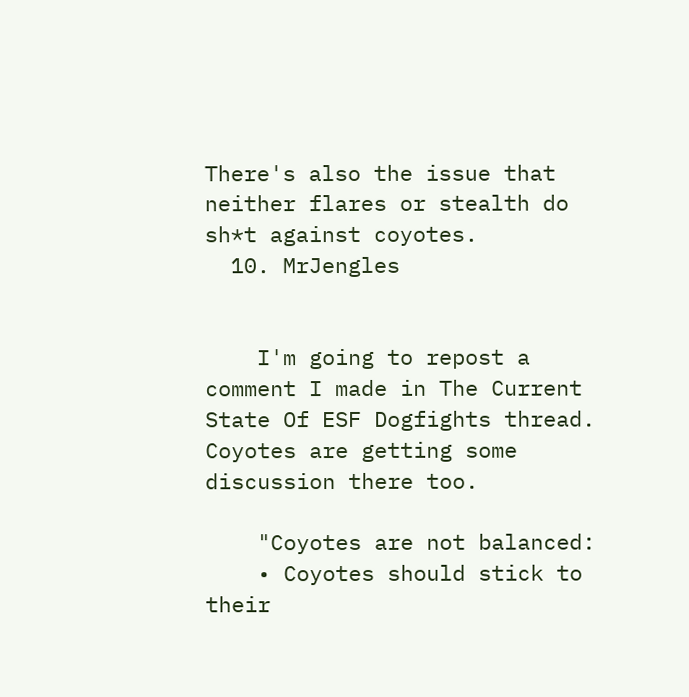There's also the issue that neither flares or stealth do sh*t against coyotes.
  10. MrJengles


    I'm going to repost a comment I made in The Current State Of ESF Dogfights thread. Coyotes are getting some discussion there too.

    "Coyotes are not balanced:
    • Coyotes should stick to their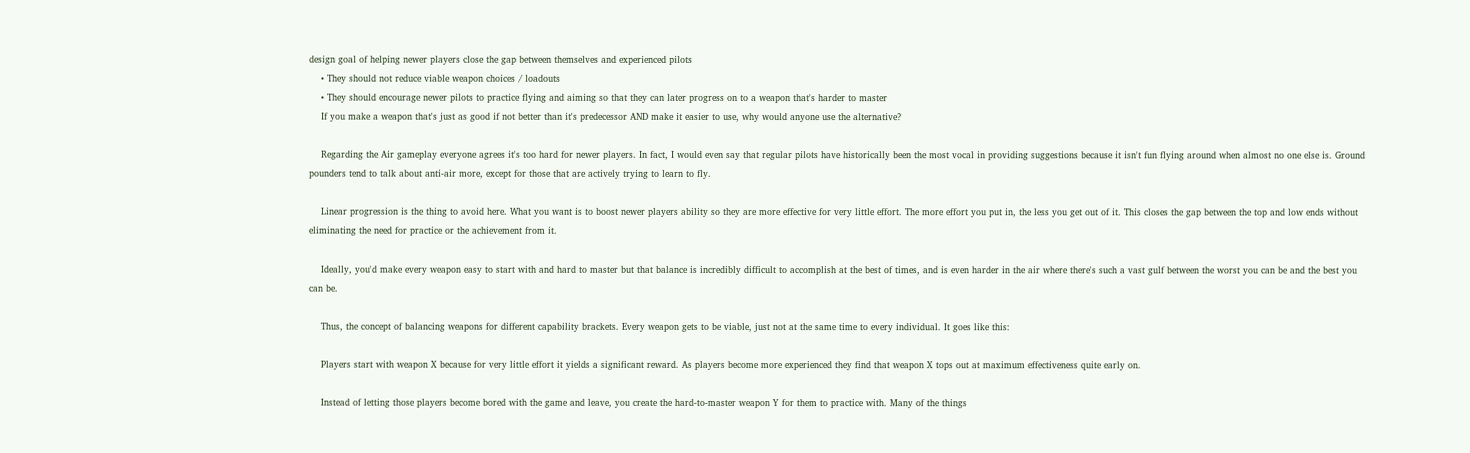design goal of helping newer players close the gap between themselves and experienced pilots
    • They should not reduce viable weapon choices / loadouts
    • They should encourage newer pilots to practice flying and aiming so that they can later progress on to a weapon that's harder to master
    If you make a weapon that's just as good if not better than it's predecessor AND make it easier to use, why would anyone use the alternative?

    Regarding the Air gameplay everyone agrees it's too hard for newer players. In fact, I would even say that regular pilots have historically been the most vocal in providing suggestions because it isn't fun flying around when almost no one else is. Ground pounders tend to talk about anti-air more, except for those that are actively trying to learn to fly.

    Linear progression is the thing to avoid here. What you want is to boost newer players ability so they are more effective for very little effort. The more effort you put in, the less you get out of it. This closes the gap between the top and low ends without eliminating the need for practice or the achievement from it.

    Ideally, you'd make every weapon easy to start with and hard to master but that balance is incredibly difficult to accomplish at the best of times, and is even harder in the air where there's such a vast gulf between the worst you can be and the best you can be.

    Thus, the concept of balancing weapons for different capability brackets. Every weapon gets to be viable, just not at the same time to every individual. It goes like this:

    Players start with weapon X because for very little effort it yields a significant reward. As players become more experienced they find that weapon X tops out at maximum effectiveness quite early on.

    Instead of letting those players become bored with the game and leave, you create the hard-to-master weapon Y for them to practice with. Many of the things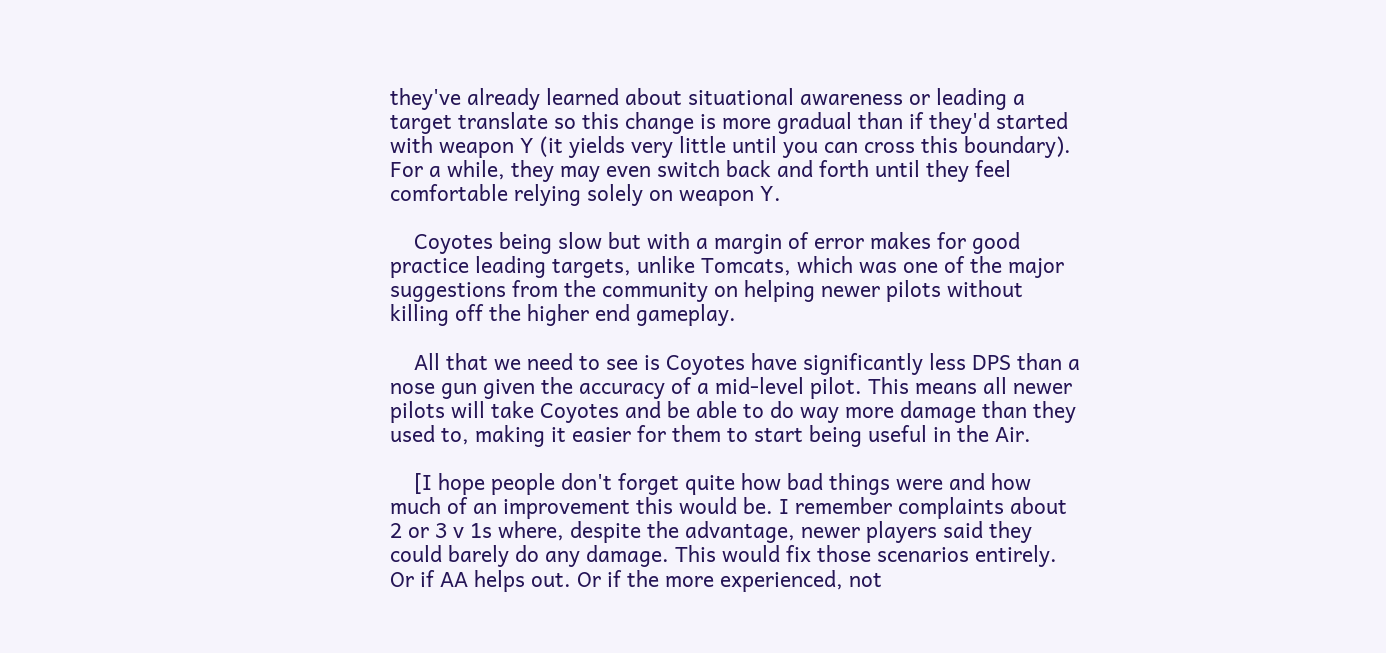they've already learned about situational awareness or leading a target translate so this change is more gradual than if they'd started with weapon Y (it yields very little until you can cross this boundary). For a while, they may even switch back and forth until they feel comfortable relying solely on weapon Y.

    Coyotes being slow but with a margin of error makes for good practice leading targets, unlike Tomcats, which was one of the major suggestions from the community on helping newer pilots without killing off the higher end gameplay.

    All that we need to see is Coyotes have significantly less DPS than a nose gun given the accuracy of a mid-level pilot. This means all newer pilots will take Coyotes and be able to do way more damage than they used to, making it easier for them to start being useful in the Air.

    [I hope people don't forget quite how bad things were and how much of an improvement this would be. I remember complaints about 2 or 3 v 1s where, despite the advantage, newer players said they could barely do any damage. This would fix those scenarios entirely. Or if AA helps out. Or if the more experienced, not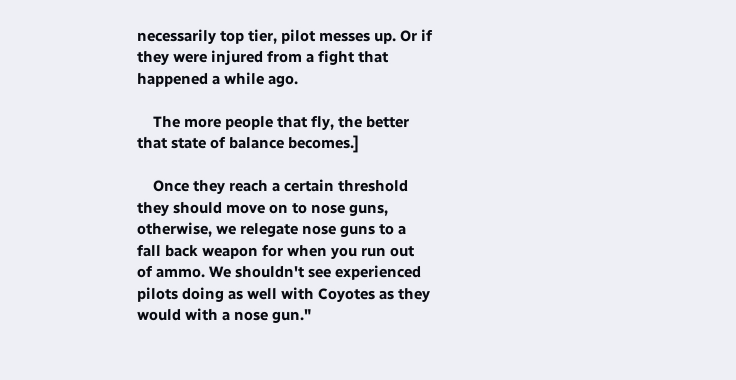necessarily top tier, pilot messes up. Or if they were injured from a fight that happened a while ago.

    The more people that fly, the better that state of balance becomes.]

    Once they reach a certain threshold they should move on to nose guns, otherwise, we relegate nose guns to a fall back weapon for when you run out of ammo. We shouldn't see experienced pilots doing as well with Coyotes as they would with a nose gun."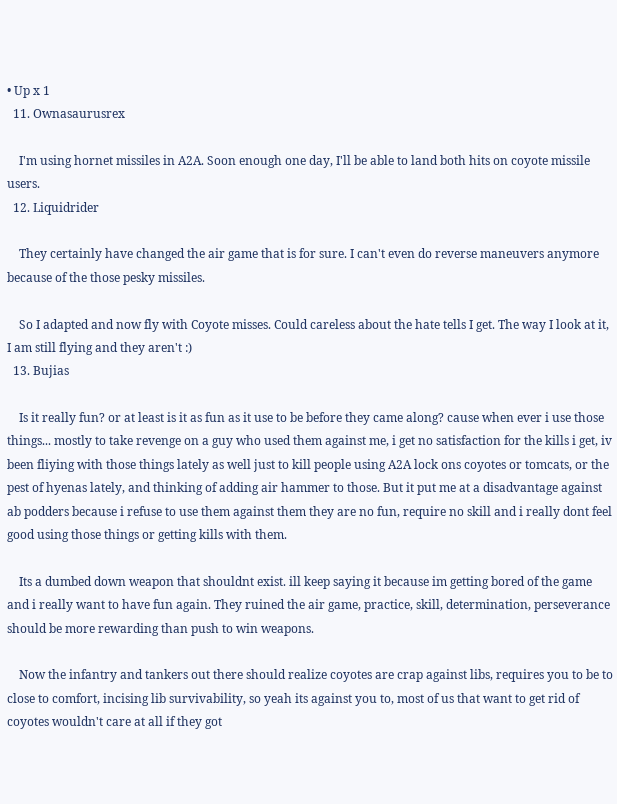• Up x 1
  11. Ownasaurusrex

    I'm using hornet missiles in A2A. Soon enough one day, I'll be able to land both hits on coyote missile users.
  12. Liquidrider

    They certainly have changed the air game that is for sure. I can't even do reverse maneuvers anymore because of the those pesky missiles.

    So I adapted and now fly with Coyote misses. Could careless about the hate tells I get. The way I look at it, I am still flying and they aren't :)
  13. Bujias

    Is it really fun? or at least is it as fun as it use to be before they came along? cause when ever i use those things... mostly to take revenge on a guy who used them against me, i get no satisfaction for the kills i get, iv been fliying with those things lately as well just to kill people using A2A lock ons coyotes or tomcats, or the pest of hyenas lately, and thinking of adding air hammer to those. But it put me at a disadvantage against ab podders because i refuse to use them against them they are no fun, require no skill and i really dont feel good using those things or getting kills with them.

    Its a dumbed down weapon that shouldnt exist. ill keep saying it because im getting bored of the game and i really want to have fun again. They ruined the air game, practice, skill, determination, perseverance should be more rewarding than push to win weapons.

    Now the infantry and tankers out there should realize coyotes are crap against libs, requires you to be to close to comfort, incising lib survivability, so yeah its against you to, most of us that want to get rid of coyotes wouldn't care at all if they got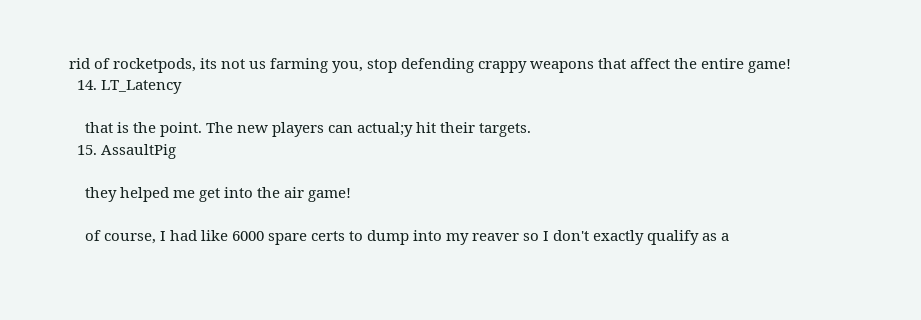rid of rocketpods, its not us farming you, stop defending crappy weapons that affect the entire game!
  14. LT_Latency

    that is the point. The new players can actual;y hit their targets.
  15. AssaultPig

    they helped me get into the air game!

    of course, I had like 6000 spare certs to dump into my reaver so I don't exactly qualify as a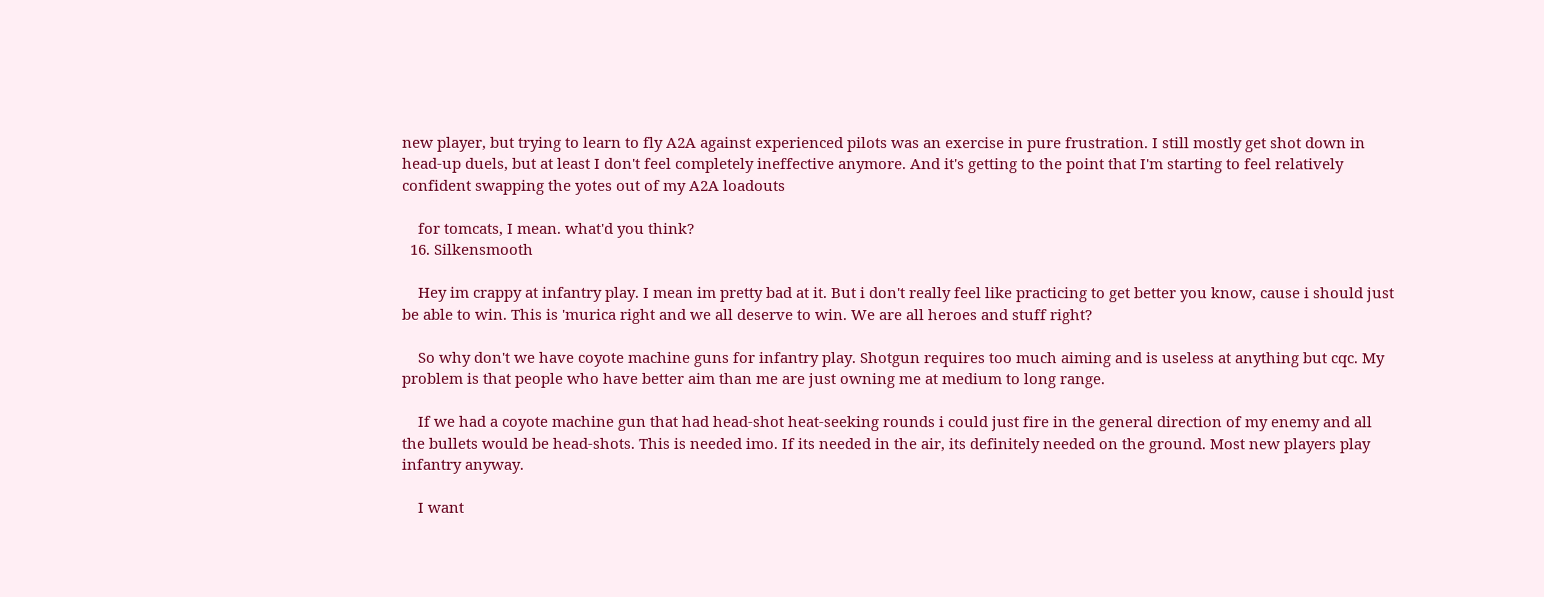new player, but trying to learn to fly A2A against experienced pilots was an exercise in pure frustration. I still mostly get shot down in head-up duels, but at least I don't feel completely ineffective anymore. And it's getting to the point that I'm starting to feel relatively confident swapping the yotes out of my A2A loadouts

    for tomcats, I mean. what'd you think?
  16. Silkensmooth

    Hey im crappy at infantry play. I mean im pretty bad at it. But i don't really feel like practicing to get better you know, cause i should just be able to win. This is 'murica right and we all deserve to win. We are all heroes and stuff right?

    So why don't we have coyote machine guns for infantry play. Shotgun requires too much aiming and is useless at anything but cqc. My problem is that people who have better aim than me are just owning me at medium to long range.

    If we had a coyote machine gun that had head-shot heat-seeking rounds i could just fire in the general direction of my enemy and all the bullets would be head-shots. This is needed imo. If its needed in the air, its definitely needed on the ground. Most new players play infantry anyway.

    I want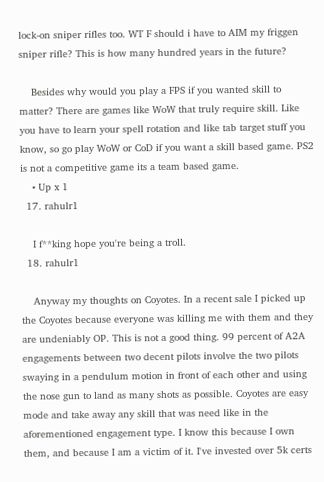lock-on sniper rifles too. WT F should i have to AIM my friggen sniper rifle? This is how many hundred years in the future?

    Besides why would you play a FPS if you wanted skill to matter? There are games like WoW that truly require skill. Like you have to learn your spell rotation and like tab target stuff you know, so go play WoW or CoD if you want a skill based game. PS2 is not a competitive game its a team based game.
    • Up x 1
  17. rahulr1

    I f**king hope you're being a troll.
  18. rahulr1

    Anyway my thoughts on Coyotes. In a recent sale I picked up the Coyotes because everyone was killing me with them and they are undeniably OP. This is not a good thing. 99 percent of A2A engagements between two decent pilots involve the two pilots swaying in a pendulum motion in front of each other and using the nose gun to land as many shots as possible. Coyotes are easy mode and take away any skill that was need like in the aforementioned engagement type. I know this because I own them, and because I am a victim of it. I've invested over 5k certs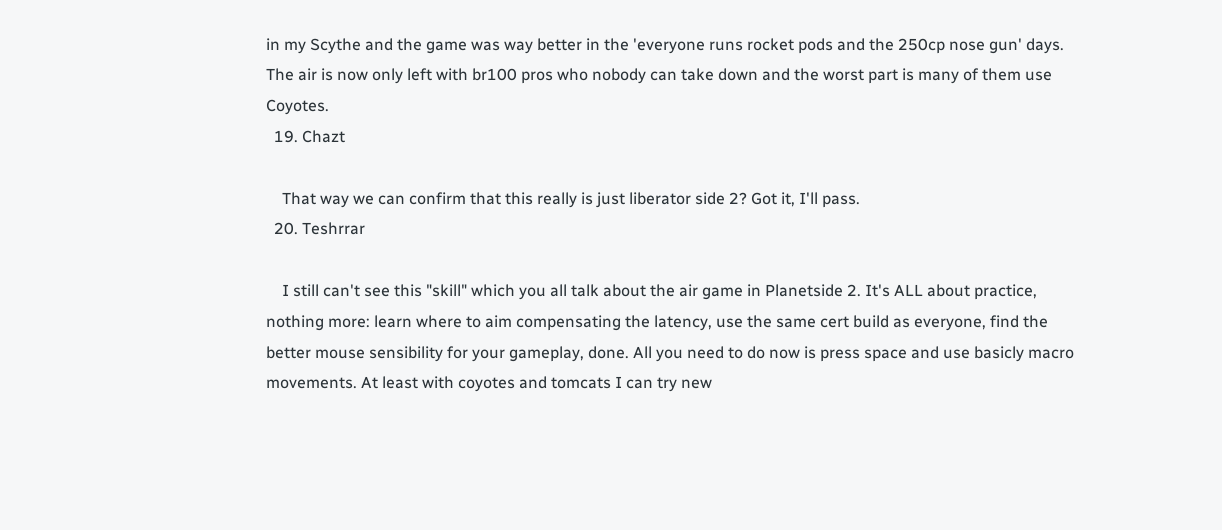in my Scythe and the game was way better in the 'everyone runs rocket pods and the 250cp nose gun' days. The air is now only left with br100 pros who nobody can take down and the worst part is many of them use Coyotes.
  19. Chazt

    That way we can confirm that this really is just liberator side 2? Got it, I'll pass.
  20. Teshrrar

    I still can't see this "skill" which you all talk about the air game in Planetside 2. It's ALL about practice, nothing more: learn where to aim compensating the latency, use the same cert build as everyone, find the better mouse sensibility for your gameplay, done. All you need to do now is press space and use basicly macro movements. At least with coyotes and tomcats I can try new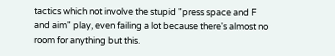tactics which not involve the stupid "press space and F and aim" play, even failing a lot because there's almost no room for anything but this.